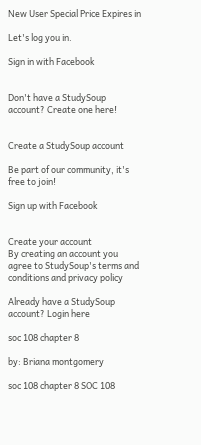New User Special Price Expires in

Let's log you in.

Sign in with Facebook


Don't have a StudySoup account? Create one here!


Create a StudySoup account

Be part of our community, it's free to join!

Sign up with Facebook


Create your account
By creating an account you agree to StudySoup's terms and conditions and privacy policy

Already have a StudySoup account? Login here

soc 108 chapter 8

by: Briana montgomery

soc 108 chapter 8 SOC 108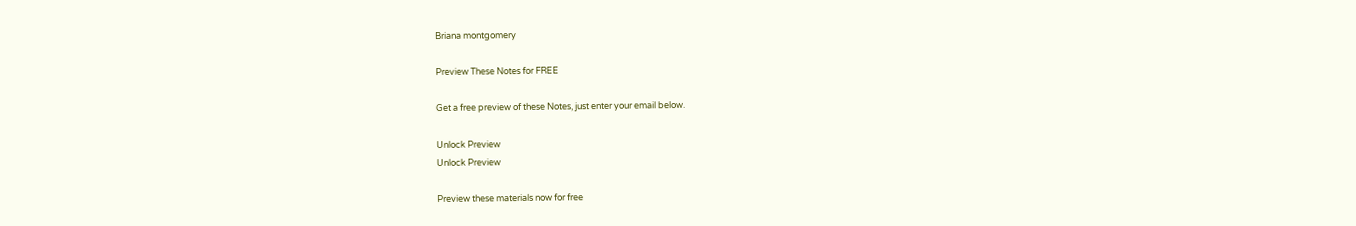Briana montgomery

Preview These Notes for FREE

Get a free preview of these Notes, just enter your email below.

Unlock Preview
Unlock Preview

Preview these materials now for free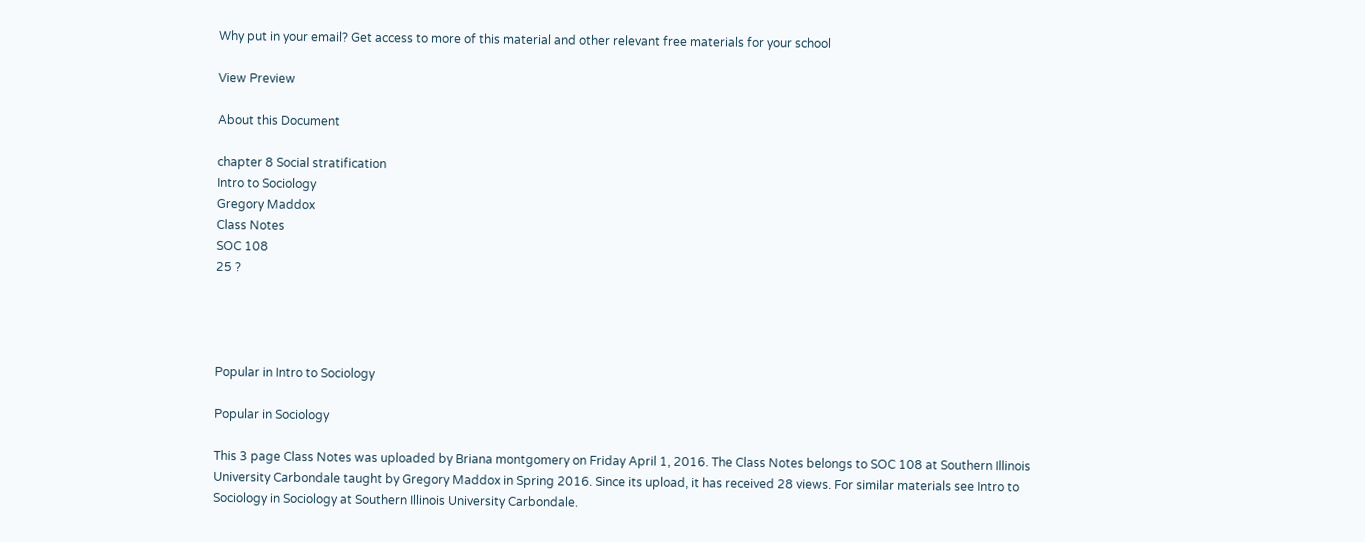Why put in your email? Get access to more of this material and other relevant free materials for your school

View Preview

About this Document

chapter 8 Social stratification
Intro to Sociology
Gregory Maddox
Class Notes
SOC 108
25 ?




Popular in Intro to Sociology

Popular in Sociology

This 3 page Class Notes was uploaded by Briana montgomery on Friday April 1, 2016. The Class Notes belongs to SOC 108 at Southern Illinois University Carbondale taught by Gregory Maddox in Spring 2016. Since its upload, it has received 28 views. For similar materials see Intro to Sociology in Sociology at Southern Illinois University Carbondale.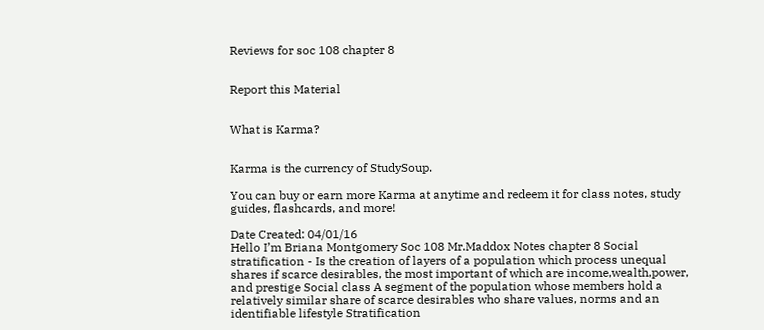Reviews for soc 108 chapter 8


Report this Material


What is Karma?


Karma is the currency of StudySoup.

You can buy or earn more Karma at anytime and redeem it for class notes, study guides, flashcards, and more!

Date Created: 04/01/16
Hello I’m Briana Montgomery Soc 108 Mr.Maddox Notes chapter 8 Social stratification - Is the creation of layers of a population which process unequal shares if scarce desirables, the most important of which are income,wealth,power, and prestige Social class A segment of the population whose members hold a relatively similar share of scarce desirables who share values, norms and an identifiable lifestyle Stratification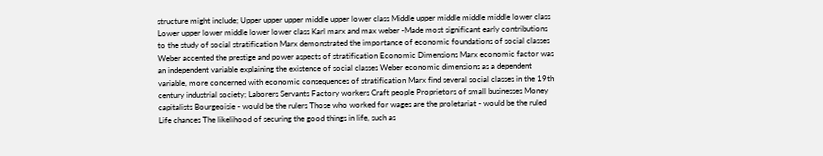structure might include; Upper upper upper middle upper lower class Middle upper middle middle middle lower class Lower upper lower middle lower lower class Karl marx and max weber -Made most significant early contributions to the study of social stratification Marx demonstrated the importance of economic foundations of social classes Weber accented the prestige and power aspects of stratification Economic Dimensions Marx economic factor was an independent variable explaining the existence of social classes Weber economic dimensions as a dependent variable, more concerned with economic consequences of stratification Marx find several social classes in the 19th century industrial society; Laborers Servants Factory workers Craft people Proprietors of small businesses Money capitalists Bourgeoisie - would be the rulers Those who worked for wages are the proletariat - would be the ruled Life chances The likelihood of securing the good things in life, such as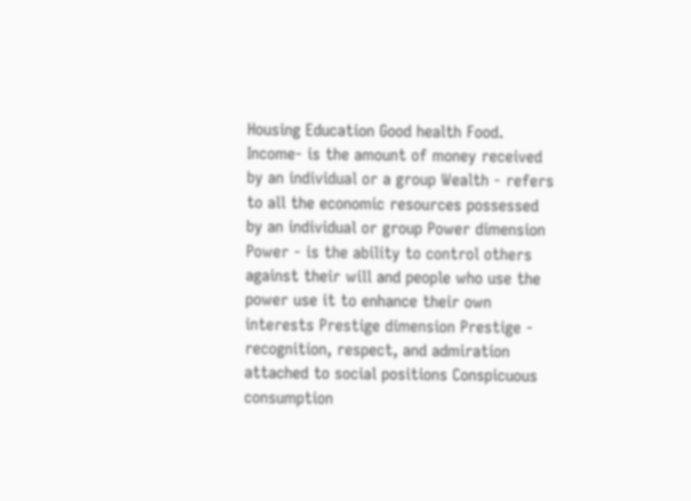Housing Education Good health Food. Income- is the amount of money received by an individual or a group Wealth - refers to all the economic resources possessed by an individual or group Power dimension Power - is the ability to control others against their will and people who use the power use it to enhance their own interests Prestige dimension Prestige - recognition, respect, and admiration attached to social positions Conspicuous consumption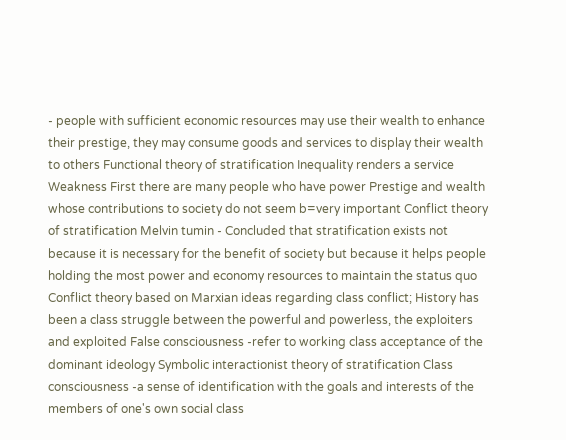- people with sufficient economic resources may use their wealth to enhance their prestige, they may consume goods and services to display their wealth to others Functional theory of stratification Inequality renders a service Weakness First there are many people who have power Prestige and wealth whose contributions to society do not seem b=very important Conflict theory of stratification Melvin tumin - Concluded that stratification exists not because it is necessary for the benefit of society but because it helps people holding the most power and economy resources to maintain the status quo Conflict theory based on Marxian ideas regarding class conflict; History has been a class struggle between the powerful and powerless, the exploiters and exploited False consciousness -refer to working class acceptance of the dominant ideology Symbolic interactionist theory of stratification Class consciousness -a sense of identification with the goals and interests of the members of one's own social class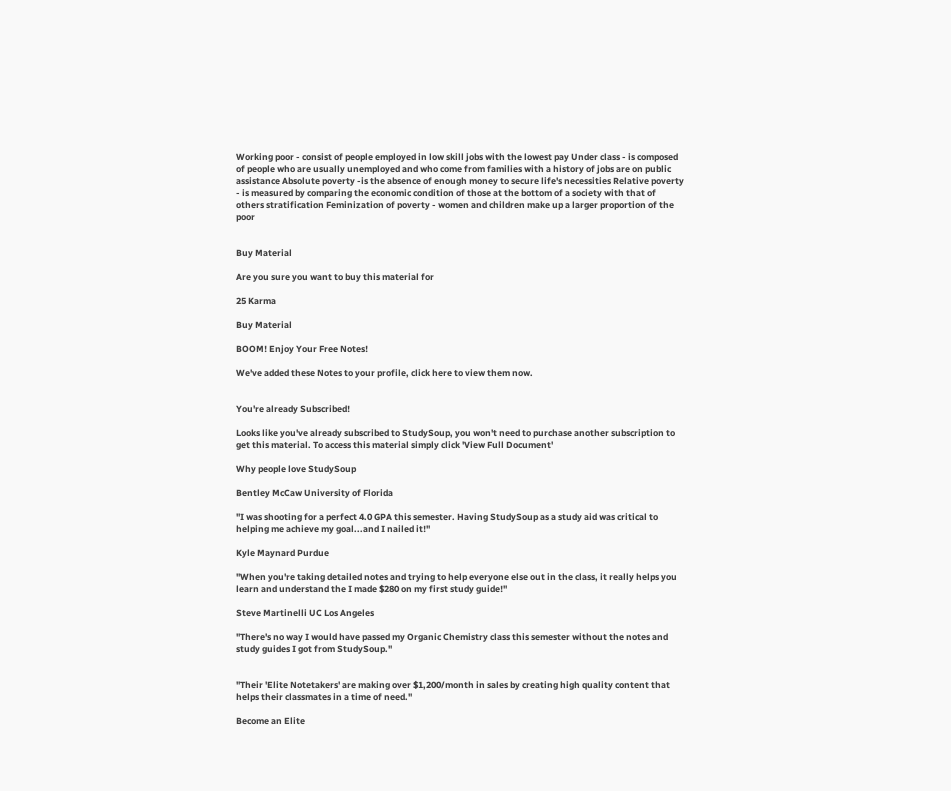Working poor - consist of people employed in low skill jobs with the lowest pay Under class - is composed of people who are usually unemployed and who come from families with a history of jobs are on public assistance Absolute poverty -is the absence of enough money to secure life's necessities Relative poverty - is measured by comparing the economic condition of those at the bottom of a society with that of others stratification Feminization of poverty - women and children make up a larger proportion of the poor


Buy Material

Are you sure you want to buy this material for

25 Karma

Buy Material

BOOM! Enjoy Your Free Notes!

We've added these Notes to your profile, click here to view them now.


You're already Subscribed!

Looks like you've already subscribed to StudySoup, you won't need to purchase another subscription to get this material. To access this material simply click 'View Full Document'

Why people love StudySoup

Bentley McCaw University of Florida

"I was shooting for a perfect 4.0 GPA this semester. Having StudySoup as a study aid was critical to helping me achieve my goal...and I nailed it!"

Kyle Maynard Purdue

"When you're taking detailed notes and trying to help everyone else out in the class, it really helps you learn and understand the I made $280 on my first study guide!"

Steve Martinelli UC Los Angeles

"There's no way I would have passed my Organic Chemistry class this semester without the notes and study guides I got from StudySoup."


"Their 'Elite Notetakers' are making over $1,200/month in sales by creating high quality content that helps their classmates in a time of need."

Become an Elite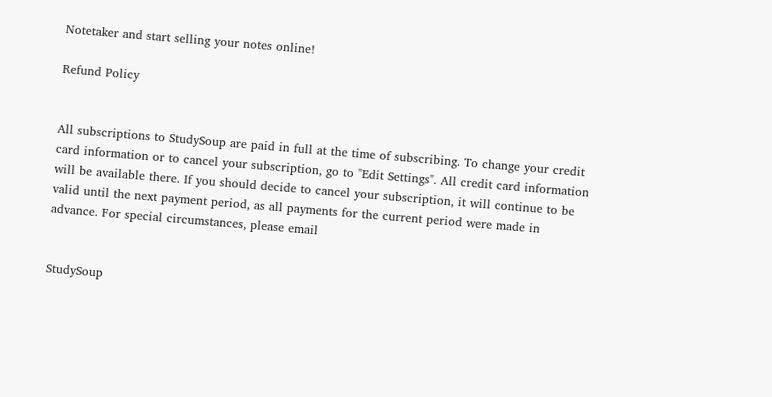Notetaker and start selling your notes online!

Refund Policy


All subscriptions to StudySoup are paid in full at the time of subscribing. To change your credit card information or to cancel your subscription, go to "Edit Settings". All credit card information will be available there. If you should decide to cancel your subscription, it will continue to be valid until the next payment period, as all payments for the current period were made in advance. For special circumstances, please email


StudySoup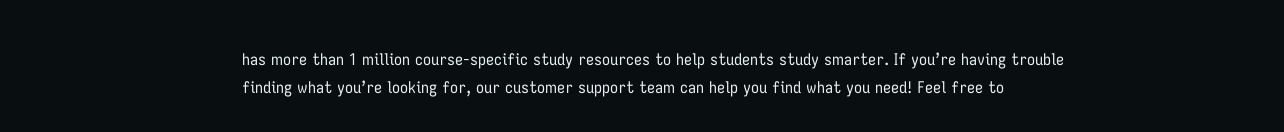has more than 1 million course-specific study resources to help students study smarter. If you’re having trouble finding what you’re looking for, our customer support team can help you find what you need! Feel free to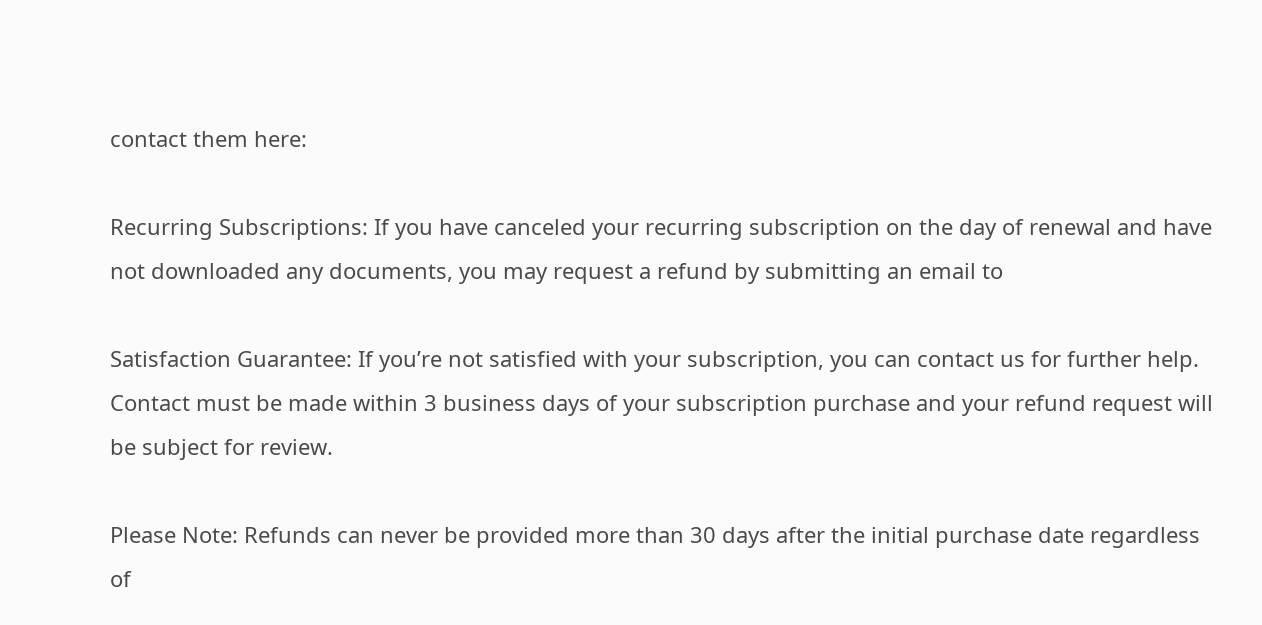contact them here:

Recurring Subscriptions: If you have canceled your recurring subscription on the day of renewal and have not downloaded any documents, you may request a refund by submitting an email to

Satisfaction Guarantee: If you’re not satisfied with your subscription, you can contact us for further help. Contact must be made within 3 business days of your subscription purchase and your refund request will be subject for review.

Please Note: Refunds can never be provided more than 30 days after the initial purchase date regardless of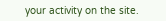your activity on the site.